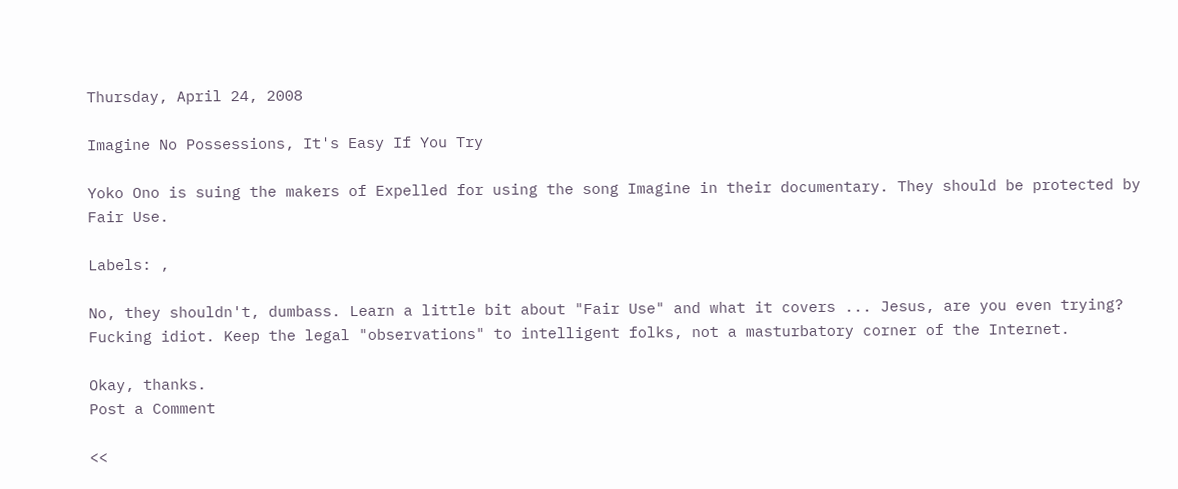Thursday, April 24, 2008

Imagine No Possessions, It's Easy If You Try

Yoko Ono is suing the makers of Expelled for using the song Imagine in their documentary. They should be protected by Fair Use.

Labels: ,

No, they shouldn't, dumbass. Learn a little bit about "Fair Use" and what it covers ... Jesus, are you even trying? Fucking idiot. Keep the legal "observations" to intelligent folks, not a masturbatory corner of the Internet.

Okay, thanks.
Post a Comment

<<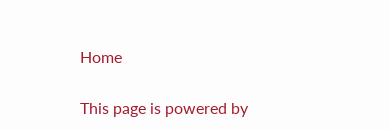Home

This page is powered by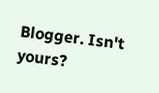Blogger. Isn't yours?